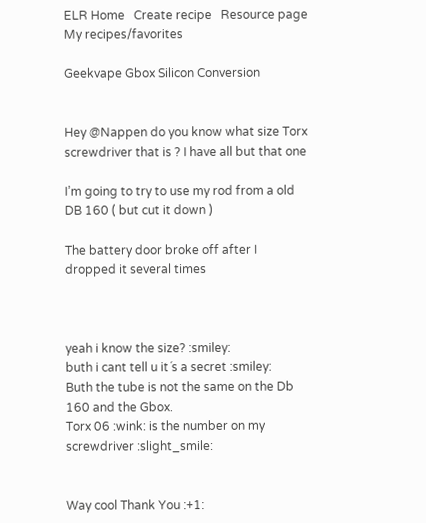ELR Home   Create recipe   Resource page   My recipes/favorites

Geekvape Gbox Silicon Conversion


Hey @Nappen do you know what size Torx screwdriver that is ? I have all but that one

I’m going to try to use my rod from a old DB 160 ( but cut it down )

The battery door broke off after I dropped it several times



yeah i know the size? :smiley:
buth i cant tell u it´s a secret :smiley:
Buth the tube is not the same on the Db 160 and the Gbox.
Torx 06 :wink: is the number on my screwdriver :slight_smile:


Way cool Thank You :+1: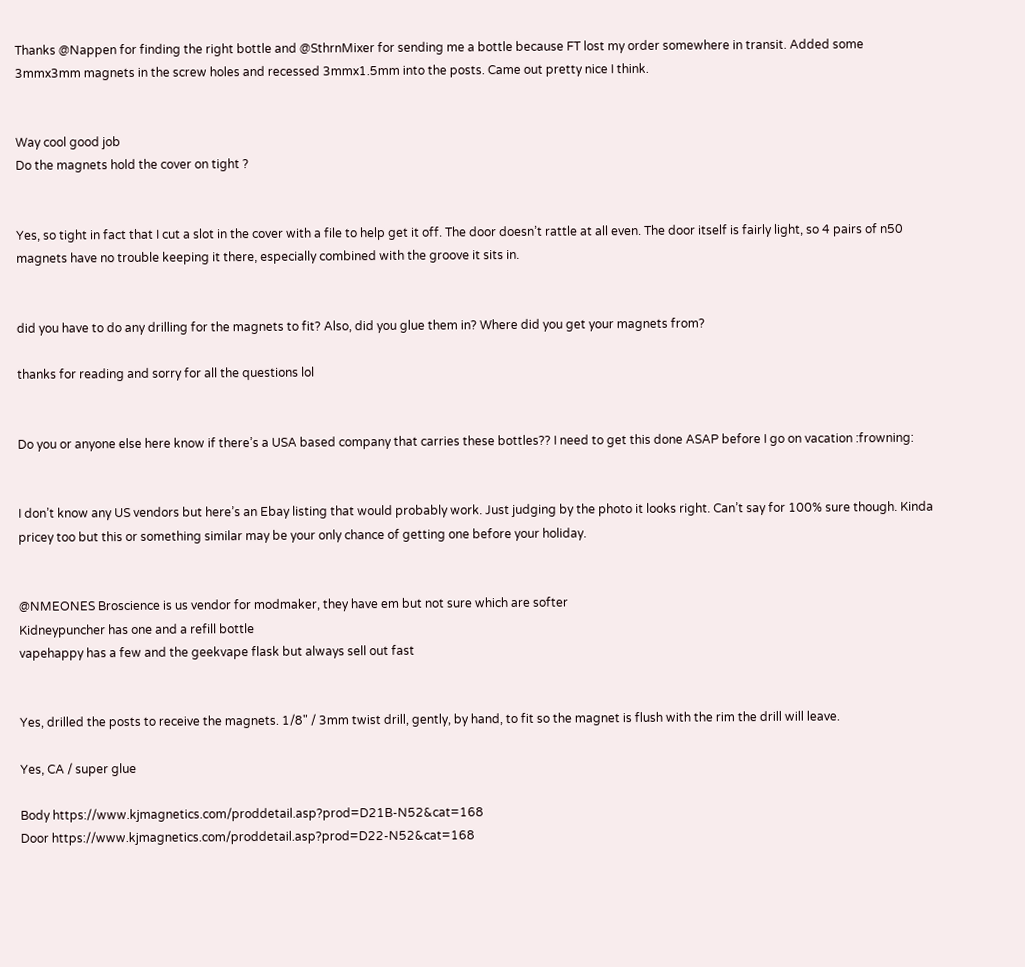Thanks @Nappen for finding the right bottle and @SthrnMixer for sending me a bottle because FT lost my order somewhere in transit. Added some 3mmx3mm magnets in the screw holes and recessed 3mmx1.5mm into the posts. Came out pretty nice I think.


Way cool good job
Do the magnets hold the cover on tight ?


Yes, so tight in fact that I cut a slot in the cover with a file to help get it off. The door doesn’t rattle at all even. The door itself is fairly light, so 4 pairs of n50 magnets have no trouble keeping it there, especially combined with the groove it sits in.


did you have to do any drilling for the magnets to fit? Also, did you glue them in? Where did you get your magnets from?

thanks for reading and sorry for all the questions lol


Do you or anyone else here know if there’s a USA based company that carries these bottles?? I need to get this done ASAP before I go on vacation :frowning:


I don’t know any US vendors but here’s an Ebay listing that would probably work. Just judging by the photo it looks right. Can’t say for 100% sure though. Kinda pricey too but this or something similar may be your only chance of getting one before your holiday.


@NMEONES Broscience is us vendor for modmaker, they have em but not sure which are softer
Kidneypuncher has one and a refill bottle
vapehappy has a few and the geekvape flask but always sell out fast


Yes, drilled the posts to receive the magnets. 1/8" / 3mm twist drill, gently, by hand, to fit so the magnet is flush with the rim the drill will leave.

Yes, CA / super glue

Body https://www.kjmagnetics.com/proddetail.asp?prod=D21B-N52&cat=168
Door https://www.kjmagnetics.com/proddetail.asp?prod=D22-N52&cat=168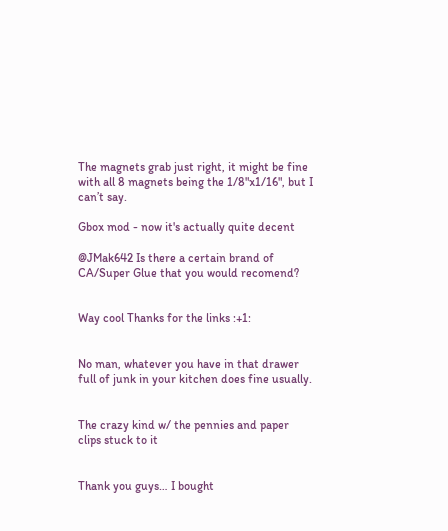The magnets grab just right, it might be fine with all 8 magnets being the 1/8"x1/16", but I can’t say.

Gbox mod - now it's actually quite decent

@JMak642 Is there a certain brand of CA/Super Glue that you would recomend?


Way cool Thanks for the links :+1:


No man, whatever you have in that drawer full of junk in your kitchen does fine usually.


The crazy kind w/ the pennies and paper clips stuck to it


Thank you guys… I bought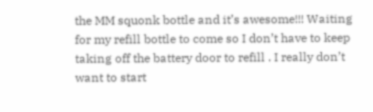the MM squonk bottle and it’s awesome!!! Waiting for my refill bottle to come so I don’t have to keep taking off the battery door to refill . I really don’t want to start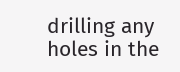drilling any holes in the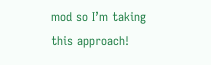mod so I’m taking this approach!